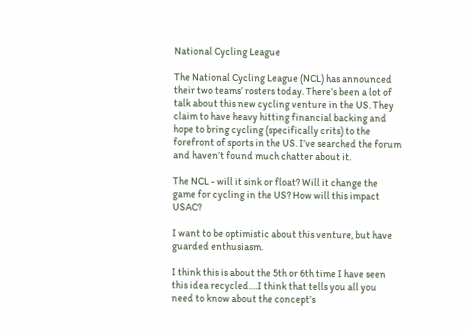National Cycling League

The National Cycling League (NCL) has announced their two teams’ rosters today. There’s been a lot of talk about this new cycling venture in the US. They claim to have heavy hitting financial backing and hope to bring cycling (specifically crits) to the forefront of sports in the US. I’ve searched the forum and haven’t found much chatter about it.

The NCL - will it sink or float? Will it change the game for cycling in the US? How will this impact USAC?

I want to be optimistic about this venture, but have guarded enthusiasm.

I think this is about the 5th or 6th time I have seen this idea recycled….I think that tells you all you need to know about the concept’s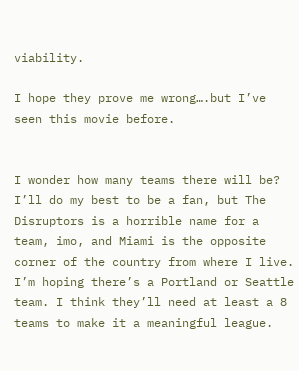viability.

I hope they prove me wrong….but I’ve seen this movie before.


I wonder how many teams there will be? I’ll do my best to be a fan, but The Disruptors is a horrible name for a team, imo, and Miami is the opposite corner of the country from where I live. I’m hoping there’s a Portland or Seattle team. I think they’ll need at least a 8 teams to make it a meaningful league.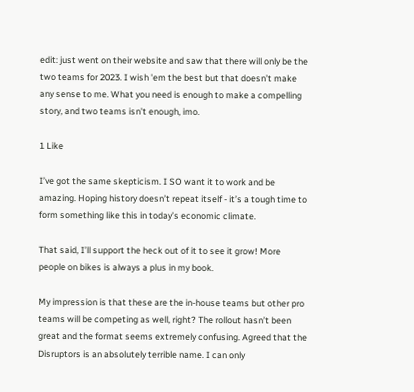edit: just went on their website and saw that there will only be the two teams for 2023. I wish 'em the best but that doesn’t make any sense to me. What you need is enough to make a compelling story, and two teams isn’t enough, imo.

1 Like

I’ve got the same skepticism. I SO want it to work and be amazing. Hoping history doesn’t repeat itself - it’s a tough time to form something like this in today’s economic climate.

That said, I’ll support the heck out of it to see it grow! More people on bikes is always a plus in my book.

My impression is that these are the in-house teams but other pro teams will be competing as well, right? The rollout hasn’t been great and the format seems extremely confusing. Agreed that the Disruptors is an absolutely terrible name. I can only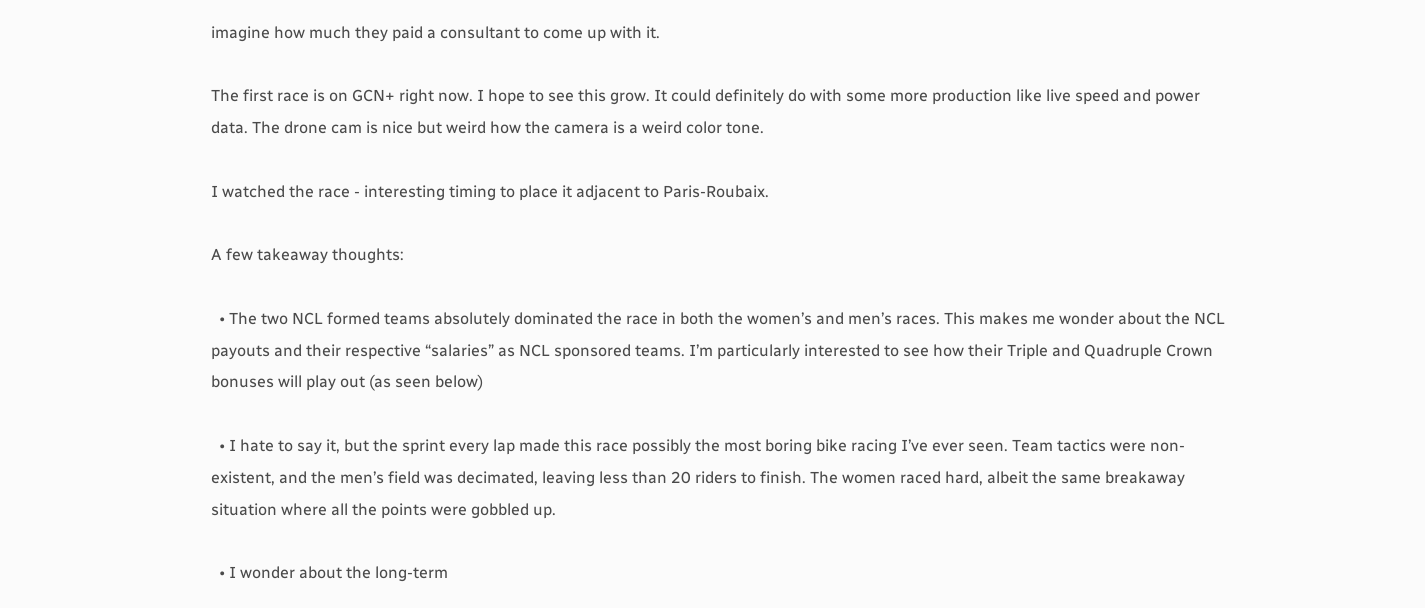imagine how much they paid a consultant to come up with it.

The first race is on GCN+ right now. I hope to see this grow. It could definitely do with some more production like live speed and power data. The drone cam is nice but weird how the camera is a weird color tone.

I watched the race - interesting timing to place it adjacent to Paris-Roubaix.

A few takeaway thoughts:

  • The two NCL formed teams absolutely dominated the race in both the women’s and men’s races. This makes me wonder about the NCL payouts and their respective “salaries” as NCL sponsored teams. I’m particularly interested to see how their Triple and Quadruple Crown bonuses will play out (as seen below)

  • I hate to say it, but the sprint every lap made this race possibly the most boring bike racing I’ve ever seen. Team tactics were non-existent, and the men’s field was decimated, leaving less than 20 riders to finish. The women raced hard, albeit the same breakaway situation where all the points were gobbled up.

  • I wonder about the long-term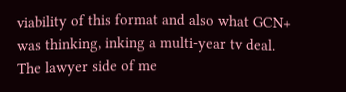viability of this format and also what GCN+ was thinking, inking a multi-year tv deal. The lawyer side of me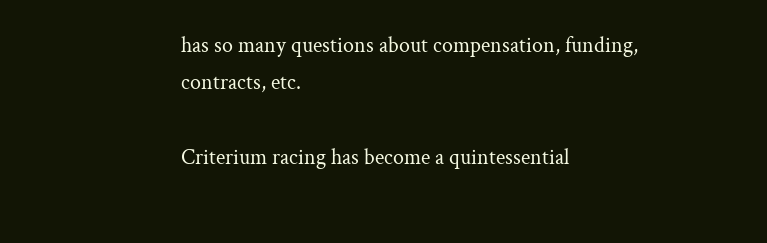has so many questions about compensation, funding, contracts, etc.

Criterium racing has become a quintessential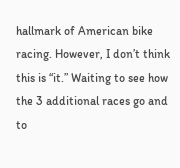hallmark of American bike racing. However, I don’t think this is “it.” Waiting to see how the 3 additional races go and to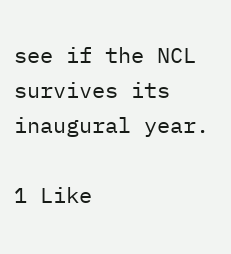see if the NCL survives its inaugural year.

1 Like